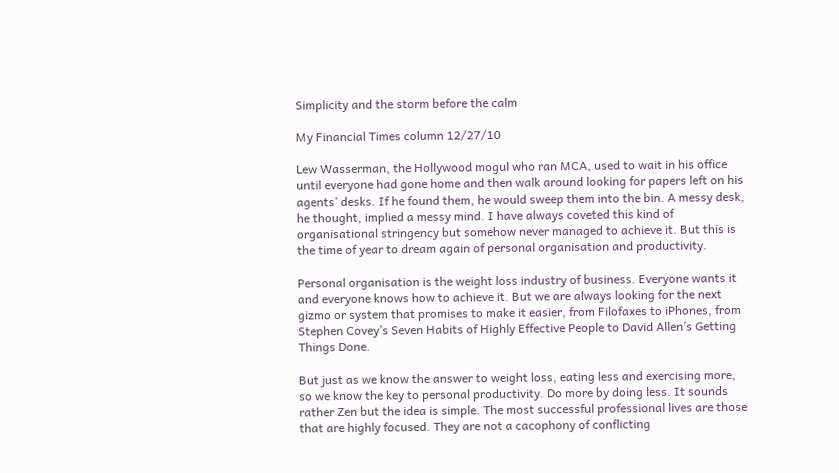Simplicity and the storm before the calm

My Financial Times column 12/27/10

Lew Wasserman, the Hollywood mogul who ran MCA, used to wait in his office until everyone had gone home and then walk around looking for papers left on his agents’ desks. If he found them, he would sweep them into the bin. A messy desk, he thought, implied a messy mind. I have always coveted this kind of organisational stringency but somehow never managed to achieve it. But this is the time of year to dream again of personal organisation and productivity.

Personal organisation is the weight loss industry of business. Everyone wants it and everyone knows how to achieve it. But we are always looking for the next gizmo or system that promises to make it easier, from Filofaxes to iPhones, from Stephen Covey’s Seven Habits of Highly Effective People to David Allen’s Getting Things Done.

But just as we know the answer to weight loss, eating less and exercising more, so we know the key to personal productivity. Do more by doing less. It sounds rather Zen but the idea is simple. The most successful professional lives are those that are highly focused. They are not a cacophony of conflicting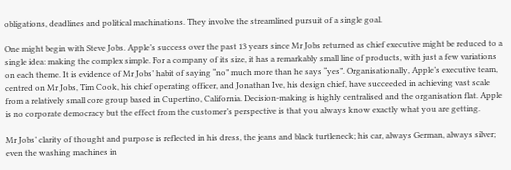obligations, deadlines and political machinations. They involve the streamlined pursuit of a single goal.

One might begin with Steve Jobs. Apple’s success over the past 13 years since Mr Jobs returned as chief executive might be reduced to a single idea: making the complex simple. For a company of its size, it has a remarkably small line of products, with just a few variations on each theme. It is evidence of Mr Jobs’ habit of saying “no” much more than he says “yes”. Organisationally, Apple’s executive team, centred on Mr Jobs, Tim Cook, his chief operating officer, and Jonathan Ive, his design chief, have succeeded in achieving vast scale from a relatively small core group based in Cupertino, California. Decision-making is highly centralised and the organisation flat. Apple is no corporate democracy but the effect from the customer’s perspective is that you always know exactly what you are getting.

Mr Jobs’ clarity of thought and purpose is reflected in his dress, the jeans and black turtleneck; his car, always German, always silver; even the washing machines in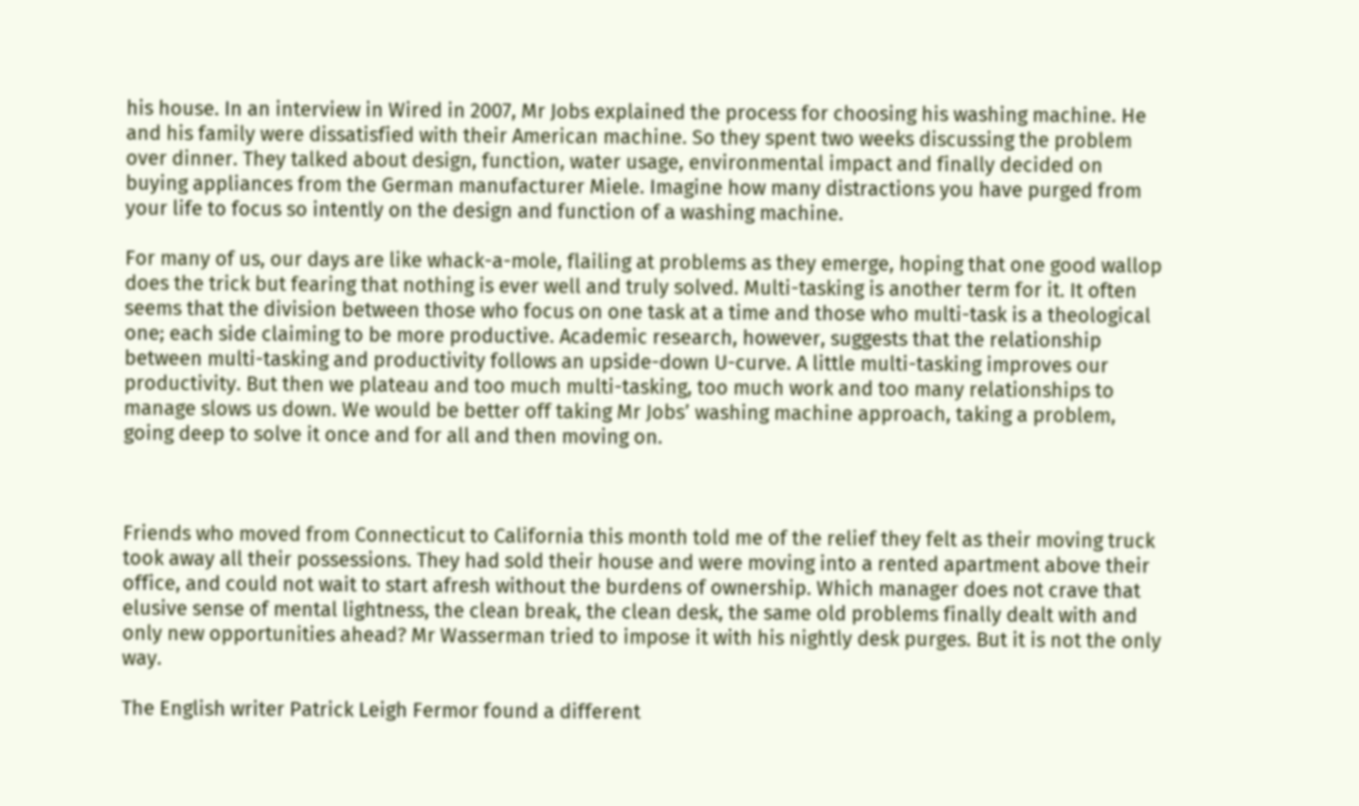his house. In an interview in Wired in 2007, Mr Jobs explained the process for choosing his washing machine. He and his family were dissatisfied with their American machine. So they spent two weeks discussing the problem over dinner. They talked about design, function, water usage, environmental impact and finally decided on buying appliances from the German manufacturer Miele. Imagine how many distractions you have purged from your life to focus so intently on the design and function of a washing machine.

For many of us, our days are like whack-a-mole, flailing at problems as they emerge, hoping that one good wallop does the trick but fearing that nothing is ever well and truly solved. Multi-tasking is another term for it. It often seems that the division between those who focus on one task at a time and those who multi-task is a theological one; each side claiming to be more productive. Academic research, however, suggests that the relationship between multi-tasking and productivity follows an upside-down U-curve. A little multi-tasking improves our productivity. But then we plateau and too much multi-tasking, too much work and too many relationships to manage slows us down. We would be better off taking Mr Jobs’ washing machine approach, taking a problem, going deep to solve it once and for all and then moving on.



Friends who moved from Connecticut to California this month told me of the relief they felt as their moving truck took away all their possessions. They had sold their house and were moving into a rented apartment above their office, and could not wait to start afresh without the burdens of ownership. Which manager does not crave that elusive sense of mental lightness, the clean break, the clean desk, the same old problems finally dealt with and only new opportunities ahead? Mr Wasserman tried to impose it with his nightly desk purges. But it is not the only way.

The English writer Patrick Leigh Fermor found a different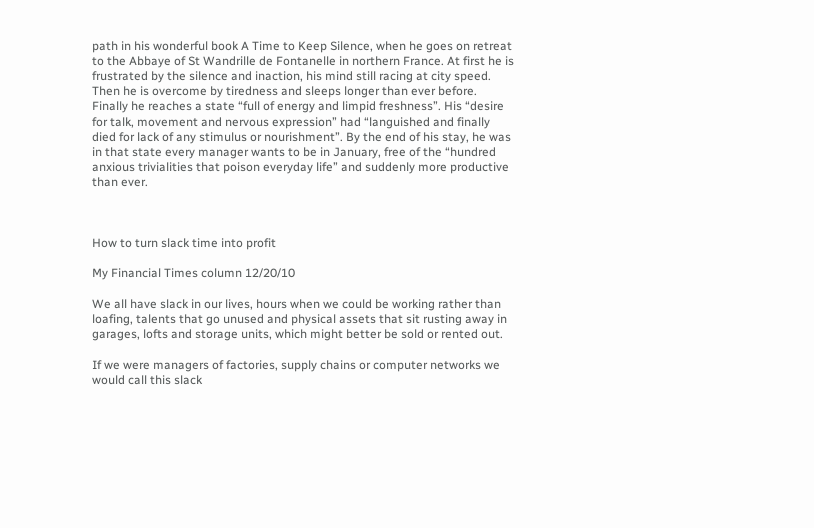path in his wonderful book A Time to Keep Silence, when he goes on retreat to the Abbaye of St Wandrille de Fontanelle in northern France. At first he is frustrated by the silence and inaction, his mind still racing at city speed. Then he is overcome by tiredness and sleeps longer than ever before. Finally he reaches a state “full of energy and limpid freshness”. His “desire for talk, movement and nervous expression” had “languished and finally died for lack of any stimulus or nourishment”. By the end of his stay, he was in that state every manager wants to be in January, free of the “hundred anxious trivialities that poison everyday life” and suddenly more productive than ever.



How to turn slack time into profit

My Financial Times column 12/20/10

We all have slack in our lives, hours when we could be working rather than loafing, talents that go unused and physical assets that sit rusting away in garages, lofts and storage units, which might better be sold or rented out.

If we were managers of factories, supply chains or computer networks we would call this slack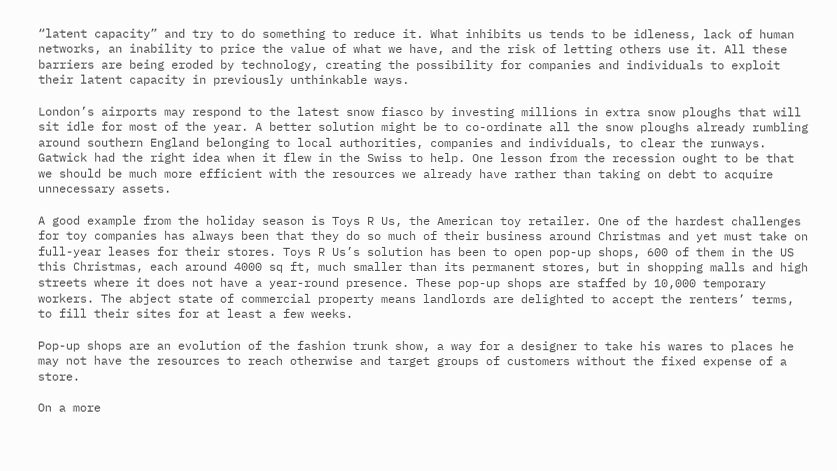“latent capacity” and try to do something to reduce it. What inhibits us tends to be idleness, lack of human networks, an inability to price the value of what we have, and the risk of letting others use it. All these barriers are being eroded by technology, creating the possibility for companies and individuals to exploit their latent capacity in previously unthinkable ways.

London’s airports may respond to the latest snow fiasco by investing millions in extra snow ploughs that will sit idle for most of the year. A better solution might be to co-ordinate all the snow ploughs already rumbling around southern England belonging to local authorities, companies and individuals, to clear the runways. Gatwick had the right idea when it flew in the Swiss to help. One lesson from the recession ought to be that we should be much more efficient with the resources we already have rather than taking on debt to acquire unnecessary assets.

A good example from the holiday season is Toys R Us, the American toy retailer. One of the hardest challenges for toy companies has always been that they do so much of their business around Christmas and yet must take on full-year leases for their stores. Toys R Us’s solution has been to open pop-up shops, 600 of them in the US this Christmas, each around 4000 sq ft, much smaller than its permanent stores, but in shopping malls and high streets where it does not have a year-round presence. These pop-up shops are staffed by 10,000 temporary workers. The abject state of commercial property means landlords are delighted to accept the renters’ terms, to fill their sites for at least a few weeks.

Pop-up shops are an evolution of the fashion trunk show, a way for a designer to take his wares to places he may not have the resources to reach otherwise and target groups of customers without the fixed expense of a store.

On a more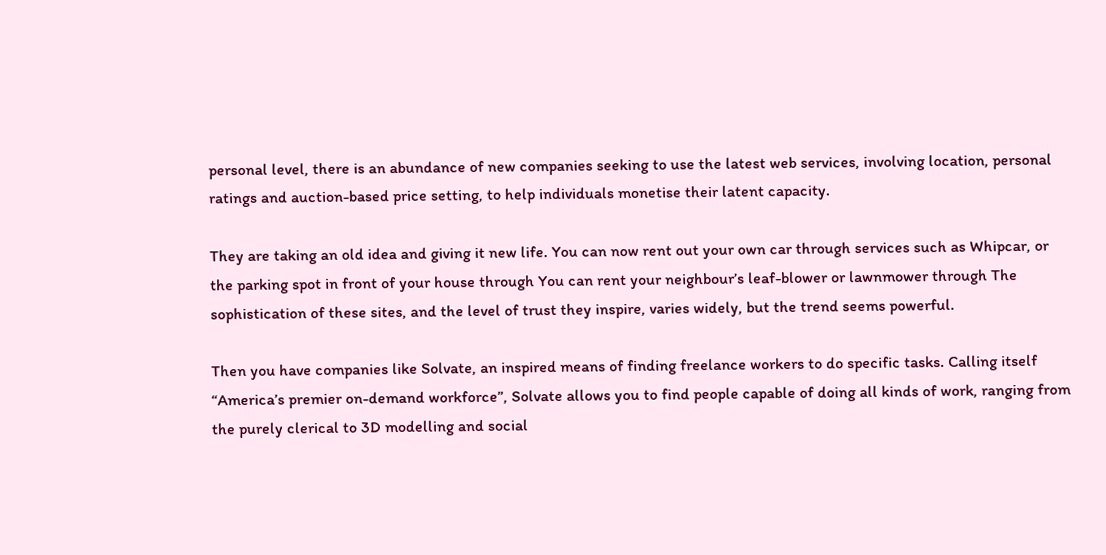personal level, there is an abundance of new companies seeking to use the latest web services, involving location, personal ratings and auction-based price setting, to help individuals monetise their latent capacity.

They are taking an old idea and giving it new life. You can now rent out your own car through services such as Whipcar, or the parking spot in front of your house through You can rent your neighbour’s leaf-blower or lawnmower through The sophistication of these sites, and the level of trust they inspire, varies widely, but the trend seems powerful.

Then you have companies like Solvate, an inspired means of finding freelance workers to do specific tasks. Calling itself “America’s premier on-demand workforce”, Solvate allows you to find people capable of doing all kinds of work, ranging from the purely clerical to 3D modelling and social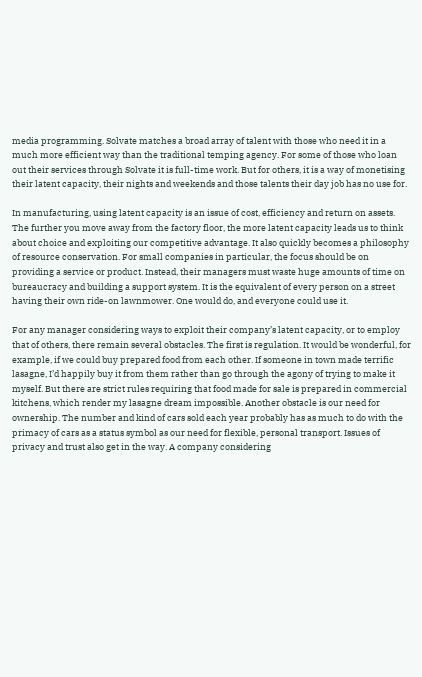media programming. Solvate matches a broad array of talent with those who need it in a much more efficient way than the traditional temping agency. For some of those who loan out their services through Solvate it is full-time work. But for others, it is a way of monetising their latent capacity, their nights and weekends and those talents their day job has no use for.

In manufacturing, using latent capacity is an issue of cost, efficiency and return on assets. The further you move away from the factory floor, the more latent capacity leads us to think about choice and exploiting our competitive advantage. It also quickly becomes a philosophy of resource conservation. For small companies in particular, the focus should be on providing a service or product. Instead, their managers must waste huge amounts of time on bureaucracy and building a support system. It is the equivalent of every person on a street having their own ride-on lawnmower. One would do, and everyone could use it.

For any manager considering ways to exploit their company’s latent capacity, or to employ that of others, there remain several obstacles. The first is regulation. It would be wonderful, for example, if we could buy prepared food from each other. If someone in town made terrific lasagne, I’d happily buy it from them rather than go through the agony of trying to make it myself. But there are strict rules requiring that food made for sale is prepared in commercial kitchens, which render my lasagne dream impossible. Another obstacle is our need for ownership. The number and kind of cars sold each year probably has as much to do with the primacy of cars as a status symbol as our need for flexible, personal transport. Issues of privacy and trust also get in the way. A company considering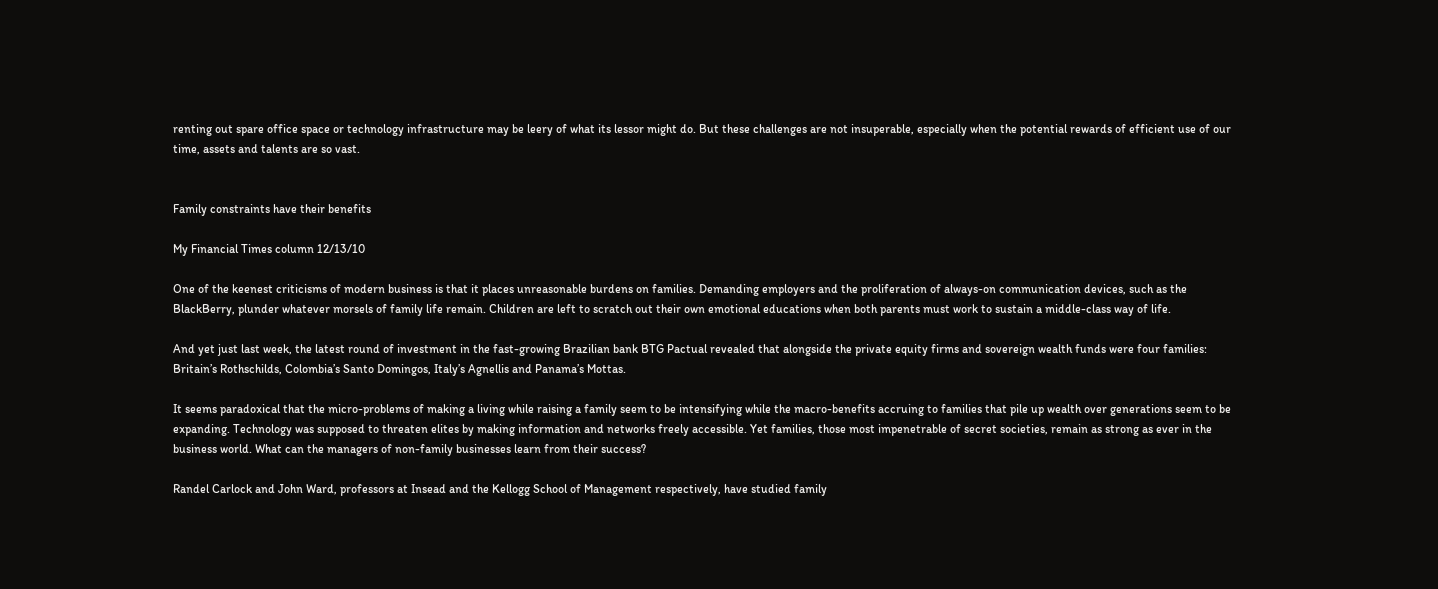renting out spare office space or technology infrastructure may be leery of what its lessor might do. But these challenges are not insuperable, especially when the potential rewards of efficient use of our time, assets and talents are so vast.


Family constraints have their benefits

My Financial Times column 12/13/10

One of the keenest criticisms of modern business is that it places unreasonable burdens on families. Demanding employers and the proliferation of always-on communication devices, such as the BlackBerry, plunder whatever morsels of family life remain. Children are left to scratch out their own emotional educations when both parents must work to sustain a middle-class way of life.

And yet just last week, the latest round of investment in the fast-growing Brazilian bank BTG Pactual revealed that alongside the private equity firms and sovereign wealth funds were four families: Britain’s Rothschilds, Colombia’s Santo Domingos, Italy’s Agnellis and Panama’s Mottas.

It seems paradoxical that the micro-problems of making a living while raising a family seem to be intensifying while the macro-benefits accruing to families that pile up wealth over generations seem to be expanding. Technology was supposed to threaten elites by making information and networks freely accessible. Yet families, those most impenetrable of secret societies, remain as strong as ever in the business world. What can the managers of non-family businesses learn from their success?

Randel Carlock and John Ward, professors at Insead and the Kellogg School of Management respectively, have studied family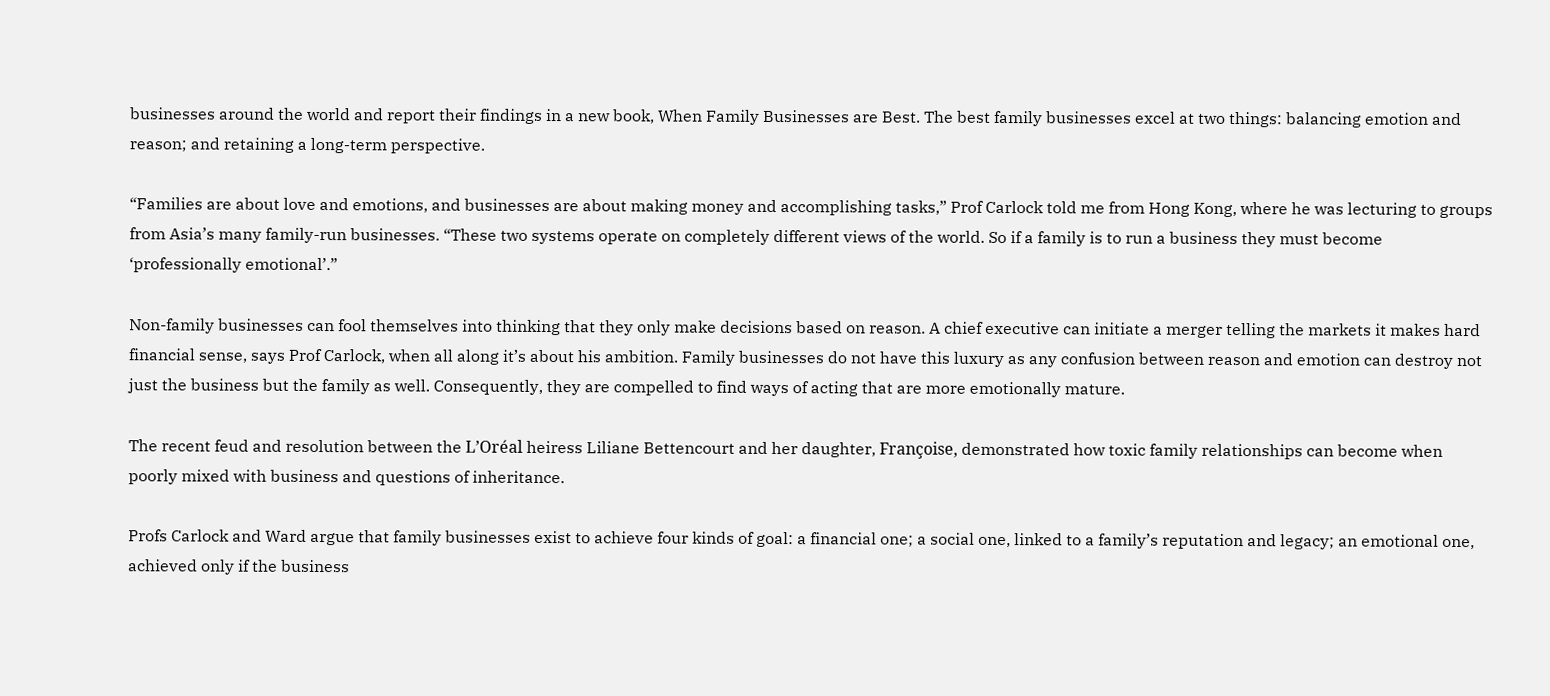businesses around the world and report their findings in a new book, When Family Businesses are Best. The best family businesses excel at two things: balancing emotion and reason; and retaining a long-term perspective.

“Families are about love and emotions, and businesses are about making money and accomplishing tasks,” Prof Carlock told me from Hong Kong, where he was lecturing to groups from Asia’s many family-run businesses. “These two systems operate on completely different views of the world. So if a family is to run a business they must become ‘professionally emotional’.”

Non-family businesses can fool themselves into thinking that they only make decisions based on reason. A chief executive can initiate a merger telling the markets it makes hard financial sense, says Prof Carlock, when all along it’s about his ambition. Family businesses do not have this luxury as any confusion between reason and emotion can destroy not just the business but the family as well. Consequently, they are compelled to find ways of acting that are more emotionally mature.

The recent feud and resolution between the L’Oréal heiress Liliane Bettencourt and her daughter, Françoise, demonstrated how toxic family relationships can become when poorly mixed with business and questions of inheritance.

Profs Carlock and Ward argue that family businesses exist to achieve four kinds of goal: a financial one; a social one, linked to a family’s reputation and legacy; an emotional one, achieved only if the business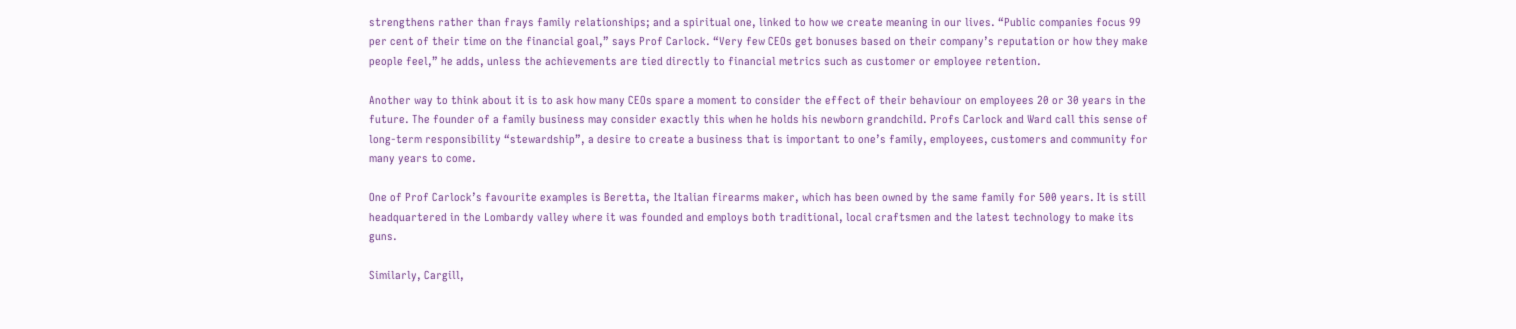strengthens rather than frays family relationships; and a spiritual one, linked to how we create meaning in our lives. “Public companies focus 99 per cent of their time on the financial goal,” says Prof Carlock. “Very few CEOs get bonuses based on their company’s reputation or how they make people feel,” he adds, unless the achievements are tied directly to financial metrics such as customer or employee retention.

Another way to think about it is to ask how many CEOs spare a moment to consider the effect of their behaviour on employees 20 or 30 years in the future. The founder of a family business may consider exactly this when he holds his newborn grandchild. Profs Carlock and Ward call this sense of long-term responsibility “stewardship”, a desire to create a business that is important to one’s family, employees, customers and community for many years to come.

One of Prof Carlock’s favourite examples is Beretta, the Italian firearms maker, which has been owned by the same family for 500 years. It is still headquartered in the Lombardy valley where it was founded and employs both traditional, local craftsmen and the latest technology to make its guns.

Similarly, Cargill,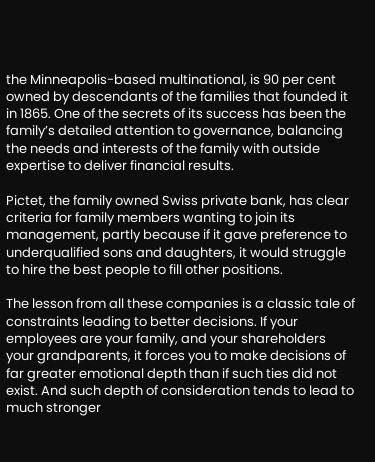the Minneapolis-based multinational, is 90 per cent owned by descendants of the families that founded it in 1865. One of the secrets of its success has been the family’s detailed attention to governance, balancing the needs and interests of the family with outside expertise to deliver financial results.

Pictet, the family owned Swiss private bank, has clear criteria for family members wanting to join its management, partly because if it gave preference to underqualified sons and daughters, it would struggle to hire the best people to fill other positions.

The lesson from all these companies is a classic tale of constraints leading to better decisions. If your employees are your family, and your shareholders your grandparents, it forces you to make decisions of far greater emotional depth than if such ties did not exist. And such depth of consideration tends to lead to much stronger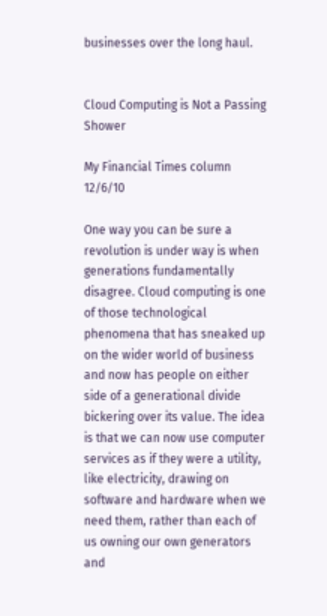businesses over the long haul.


Cloud Computing is Not a Passing Shower

My Financial Times column 12/6/10

One way you can be sure a revolution is under way is when generations fundamentally disagree. Cloud computing is one of those technological phenomena that has sneaked up on the wider world of business and now has people on either side of a generational divide bickering over its value. The idea is that we can now use computer services as if they were a utility, like electricity, drawing on software and hardware when we need them, rather than each of us owning our own generators and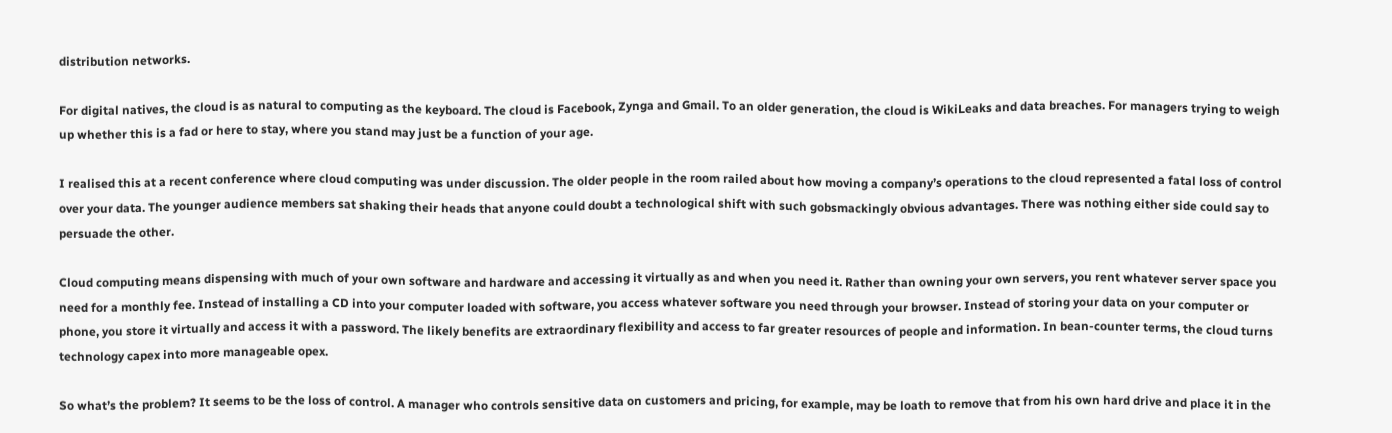distribution networks.

For digital natives, the cloud is as natural to computing as the keyboard. The cloud is Facebook, Zynga and Gmail. To an older generation, the cloud is WikiLeaks and data breaches. For managers trying to weigh up whether this is a fad or here to stay, where you stand may just be a function of your age.

I realised this at a recent conference where cloud computing was under discussion. The older people in the room railed about how moving a company’s operations to the cloud represented a fatal loss of control over your data. The younger audience members sat shaking their heads that anyone could doubt a technological shift with such gobsmackingly obvious advantages. There was nothing either side could say to persuade the other.

Cloud computing means dispensing with much of your own software and hardware and accessing it virtually as and when you need it. Rather than owning your own servers, you rent whatever server space you need for a monthly fee. Instead of installing a CD into your computer loaded with software, you access whatever software you need through your browser. Instead of storing your data on your computer or phone, you store it virtually and access it with a password. The likely benefits are extraordinary flexibility and access to far greater resources of people and information. In bean-counter terms, the cloud turns technology capex into more manageable opex.

So what’s the problem? It seems to be the loss of control. A manager who controls sensitive data on customers and pricing, for example, may be loath to remove that from his own hard drive and place it in the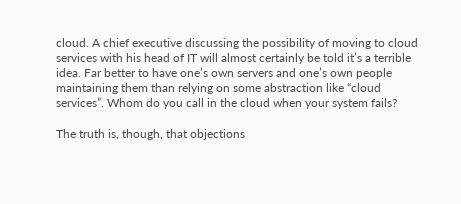cloud. A chief executive discussing the possibility of moving to cloud services with his head of IT will almost certainly be told it’s a terrible idea. Far better to have one’s own servers and one’s own people maintaining them than relying on some abstraction like “cloud services”. Whom do you call in the cloud when your system fails?

The truth is, though, that objections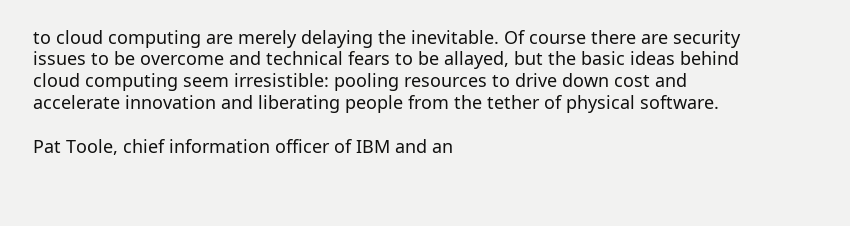to cloud computing are merely delaying the inevitable. Of course there are security issues to be overcome and technical fears to be allayed, but the basic ideas behind cloud computing seem irresistible: pooling resources to drive down cost and accelerate innovation and liberating people from the tether of physical software.

Pat Toole, chief information officer of IBM and an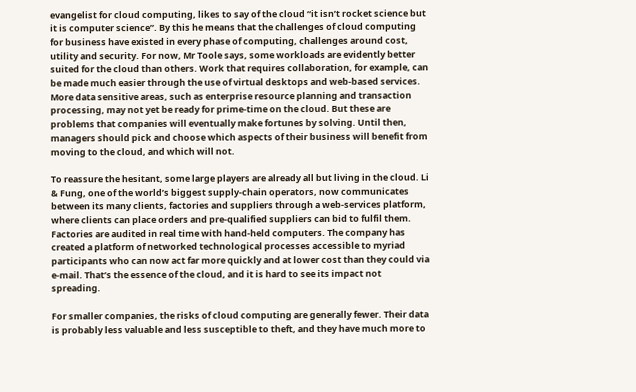evangelist for cloud computing, likes to say of the cloud “it isn’t rocket science but it is computer science”. By this he means that the challenges of cloud computing for business have existed in every phase of computing, challenges around cost, utility and security. For now, Mr Toole says, some workloads are evidently better suited for the cloud than others. Work that requires collaboration, for example, can be made much easier through the use of virtual desktops and web-based services. More data sensitive areas, such as enterprise resource planning and transaction processing, may not yet be ready for prime-time on the cloud. But these are problems that companies will eventually make fortunes by solving. Until then, managers should pick and choose which aspects of their business will benefit from moving to the cloud, and which will not.

To reassure the hesitant, some large players are already all but living in the cloud. Li & Fung, one of the world’s biggest supply-chain operators, now communicates between its many clients, factories and suppliers through a web-services platform, where clients can place orders and pre-qualified suppliers can bid to fulfil them. Factories are audited in real time with hand-held computers. The company has created a platform of networked technological processes accessible to myriad participants who can now act far more quickly and at lower cost than they could via e-mail. That’s the essence of the cloud, and it is hard to see its impact not spreading.

For smaller companies, the risks of cloud computing are generally fewer. Their data is probably less valuable and less susceptible to theft, and they have much more to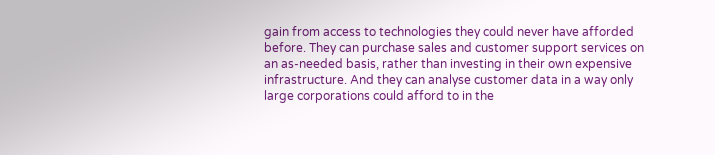gain from access to technologies they could never have afforded before. They can purchase sales and customer support services on an as-needed basis, rather than investing in their own expensive infrastructure. And they can analyse customer data in a way only large corporations could afford to in the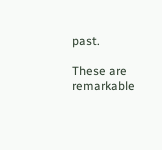past.

These are remarkable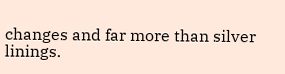changes and far more than silver linings.